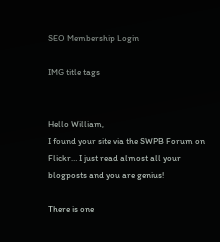SEO Membership Login

IMG title tags


Hello William,
I found your site via the SWPB Forum on Flickr… I just read almost all your blogposts and you are genius!

There is one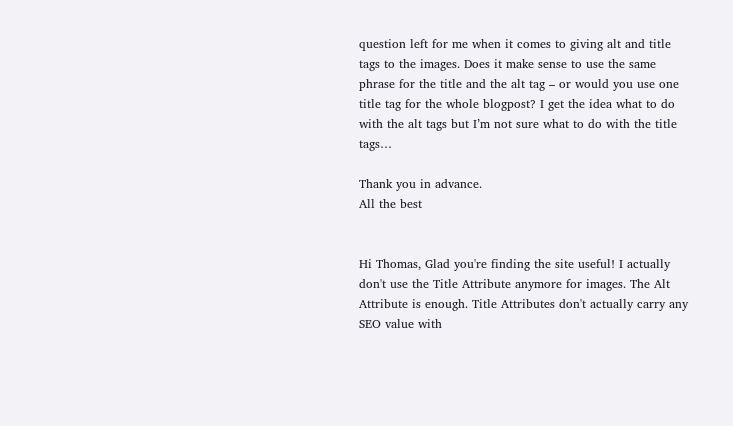question left for me when it comes to giving alt and title tags to the images. Does it make sense to use the same phrase for the title and the alt tag – or would you use one title tag for the whole blogpost? I get the idea what to do with the alt tags but I’m not sure what to do with the title tags…

Thank you in advance.
All the best


Hi Thomas, Glad you're finding the site useful! I actually don't use the Title Attribute anymore for images. The Alt Attribute is enough. Title Attributes don't actually carry any SEO value with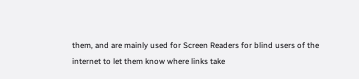them, and are mainly used for Screen Readers for blind users of the internet to let them know where links take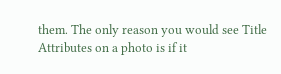them. The only reason you would see Title Attributes on a photo is if it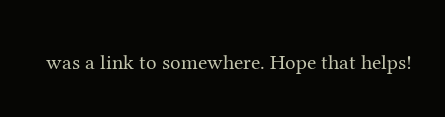was a link to somewhere. Hope that helps!